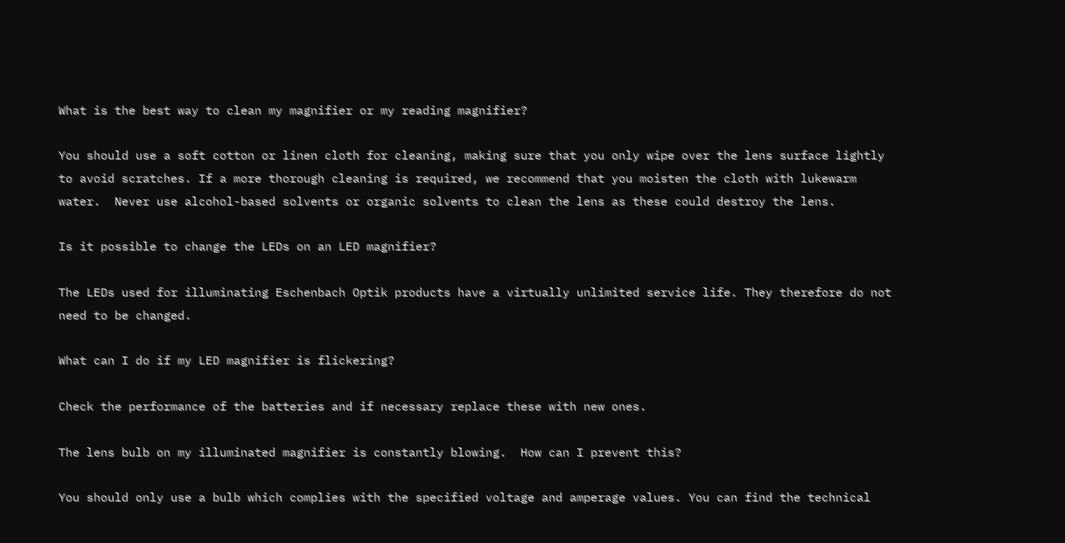What is the best way to clean my magnifier or my reading magnifier?

You should use a soft cotton or linen cloth for cleaning, making sure that you only wipe over the lens surface lightly to avoid scratches. If a more thorough cleaning is required, we recommend that you moisten the cloth with lukewarm water.  Never use alcohol-based solvents or organic solvents to clean the lens as these could destroy the lens.

Is it possible to change the LEDs on an LED magnifier?

The LEDs used for illuminating Eschenbach Optik products have a virtually unlimited service life. They therefore do not need to be changed.

What can I do if my LED magnifier is flickering?

Check the performance of the batteries and if necessary replace these with new ones.

The lens bulb on my illuminated magnifier is constantly blowing.  How can I prevent this?

You should only use a bulb which complies with the specified voltage and amperage values. You can find the technical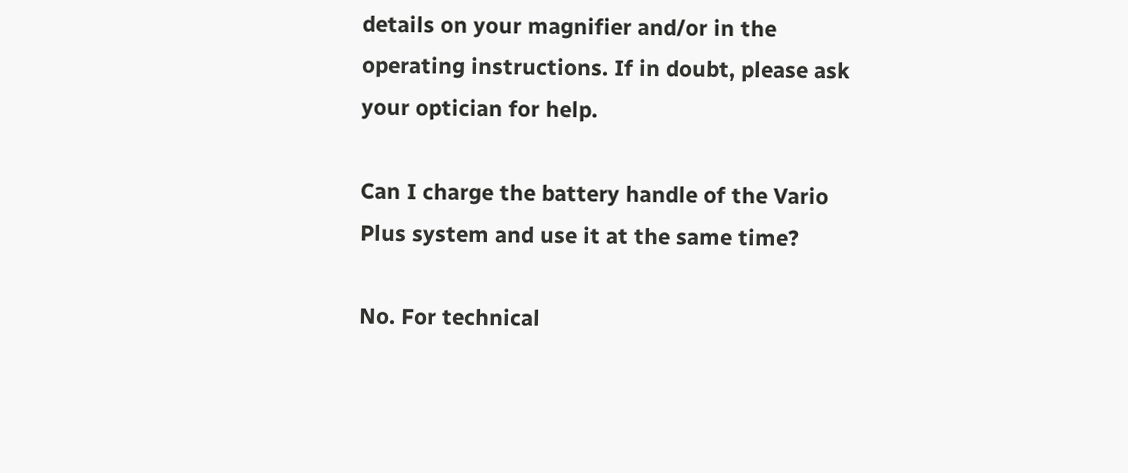details on your magnifier and/or in the operating instructions. If in doubt, please ask your optician for help.

Can I charge the battery handle of the Vario Plus system and use it at the same time?

No. For technical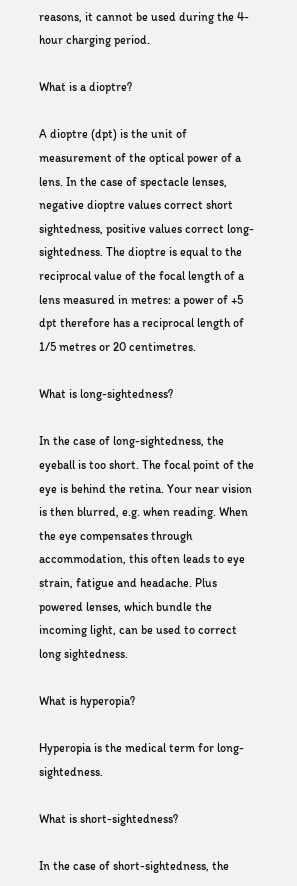reasons, it cannot be used during the 4-hour charging period.

What is a dioptre?

A dioptre (dpt) is the unit of measurement of the optical power of a lens. In the case of spectacle lenses, negative dioptre values correct short sightedness, positive values correct long-sightedness. The dioptre is equal to the reciprocal value of the focal length of a lens measured in metres: a power of +5 dpt therefore has a reciprocal length of 1/5 metres or 20 centimetres.

What is long-sightedness?

In the case of long-sightedness, the eyeball is too short. The focal point of the eye is behind the retina. Your near vision is then blurred, e.g. when reading. When the eye compensates through accommodation, this often leads to eye strain, fatigue and headache. Plus powered lenses, which bundle the incoming light, can be used to correct long sightedness.

What is hyperopia?

Hyperopia is the medical term for long-sightedness.

What is short-sightedness?

In the case of short-sightedness, the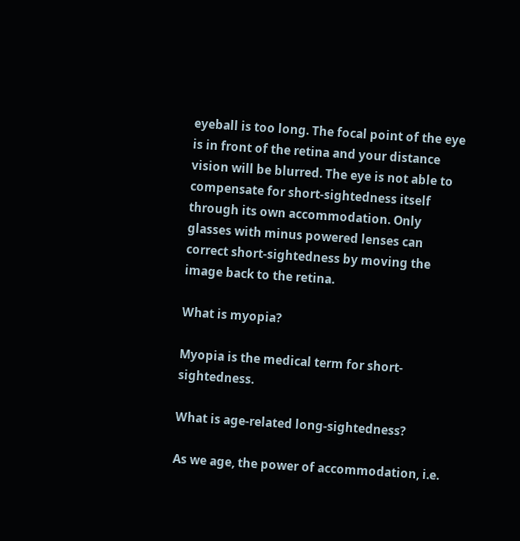eyeball is too long. The focal point of the eye is in front of the retina and your distance vision will be blurred. The eye is not able to compensate for short-sightedness itself through its own accommodation. Only glasses with minus powered lenses can correct short-sightedness by moving the image back to the retina.

What is myopia?

Myopia is the medical term for short-sightedness.

What is age-related long-sightedness?

As we age, the power of accommodation, i.e.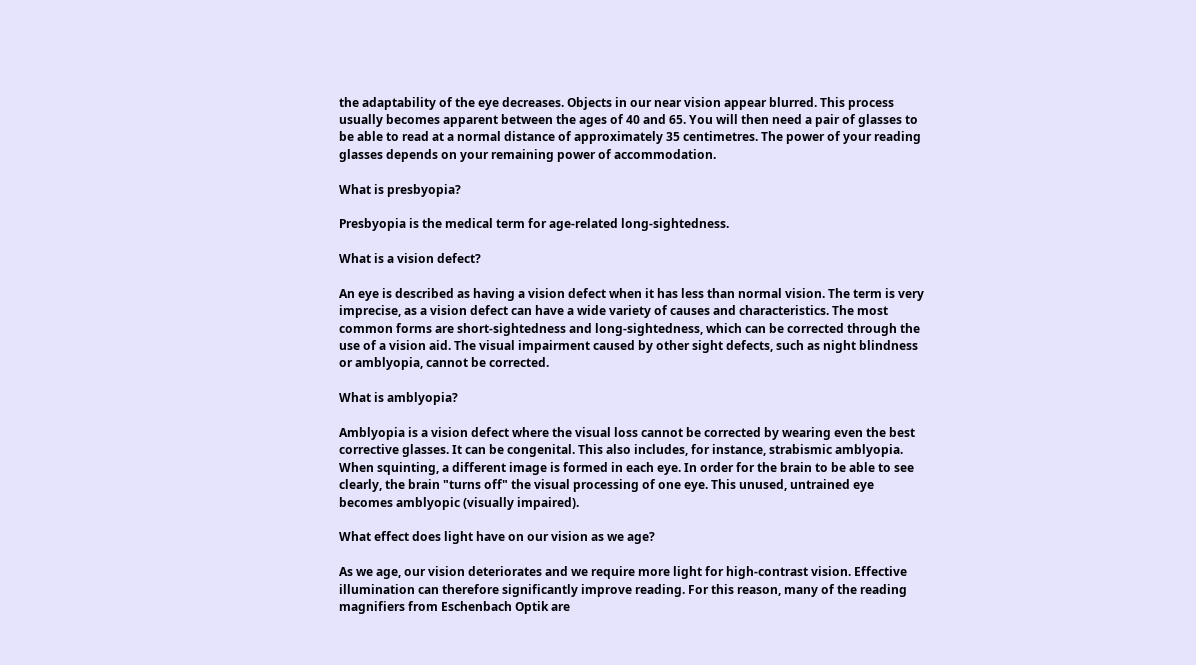the adaptability of the eye decreases. Objects in our near vision appear blurred. This process usually becomes apparent between the ages of 40 and 65. You will then need a pair of glasses to be able to read at a normal distance of approximately 35 centimetres. The power of your reading glasses depends on your remaining power of accommodation.

What is presbyopia?

Presbyopia is the medical term for age-related long-sightedness.

What is a vision defect?

An eye is described as having a vision defect when it has less than normal vision. The term is very imprecise, as a vision defect can have a wide variety of causes and characteristics. The most common forms are short-sightedness and long-sightedness, which can be corrected through the use of a vision aid. The visual impairment caused by other sight defects, such as night blindness or amblyopia, cannot be corrected.

What is amblyopia?

Amblyopia is a vision defect where the visual loss cannot be corrected by wearing even the best corrective glasses. It can be congenital. This also includes, for instance, strabismic amblyopia. When squinting, a different image is formed in each eye. In order for the brain to be able to see clearly, the brain "turns off" the visual processing of one eye. This unused, untrained eye becomes amblyopic (visually impaired).

What effect does light have on our vision as we age?

As we age, our vision deteriorates and we require more light for high-contrast vision. Effective illumination can therefore significantly improve reading. For this reason, many of the reading magnifiers from Eschenbach Optik are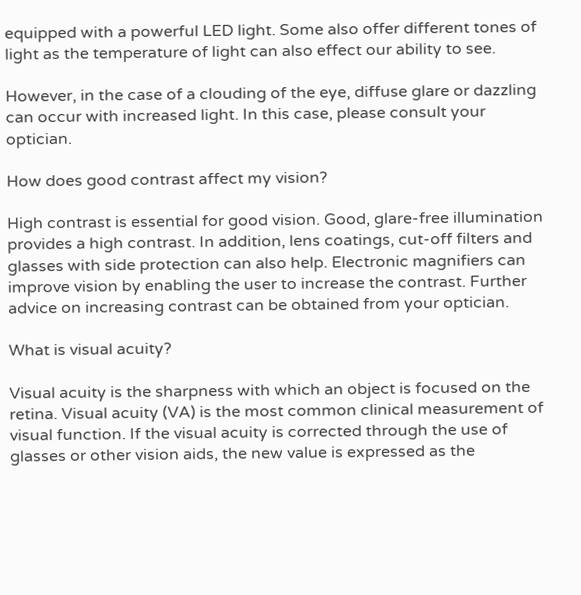equipped with a powerful LED light. Some also offer different tones of light as the temperature of light can also effect our ability to see.

However, in the case of a clouding of the eye, diffuse glare or dazzling can occur with increased light. In this case, please consult your optician.

How does good contrast affect my vision?

High contrast is essential for good vision. Good, glare-free illumination provides a high contrast. In addition, lens coatings, cut-off filters and glasses with side protection can also help. Electronic magnifiers can improve vision by enabling the user to increase the contrast. Further advice on increasing contrast can be obtained from your optician.

What is visual acuity?

Visual acuity is the sharpness with which an object is focused on the retina. Visual acuity (VA) is the most common clinical measurement of visual function. If the visual acuity is corrected through the use of glasses or other vision aids, the new value is expressed as the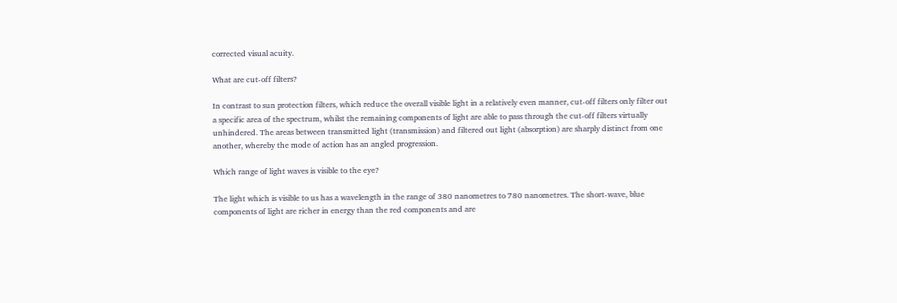corrected visual acuity.

What are cut-off filters?

In contrast to sun protection filters, which reduce the overall visible light in a relatively even manner, cut-off filters only filter out a specific area of the spectrum, whilst the remaining components of light are able to pass through the cut-off filters virtually unhindered. The areas between transmitted light (transmission) and filtered out light (absorption) are sharply distinct from one another, whereby the mode of action has an angled progression.

Which range of light waves is visible to the eye?

The light which is visible to us has a wavelength in the range of 380 nanometres to 780 nanometres. The short-wave, blue components of light are richer in energy than the red components and are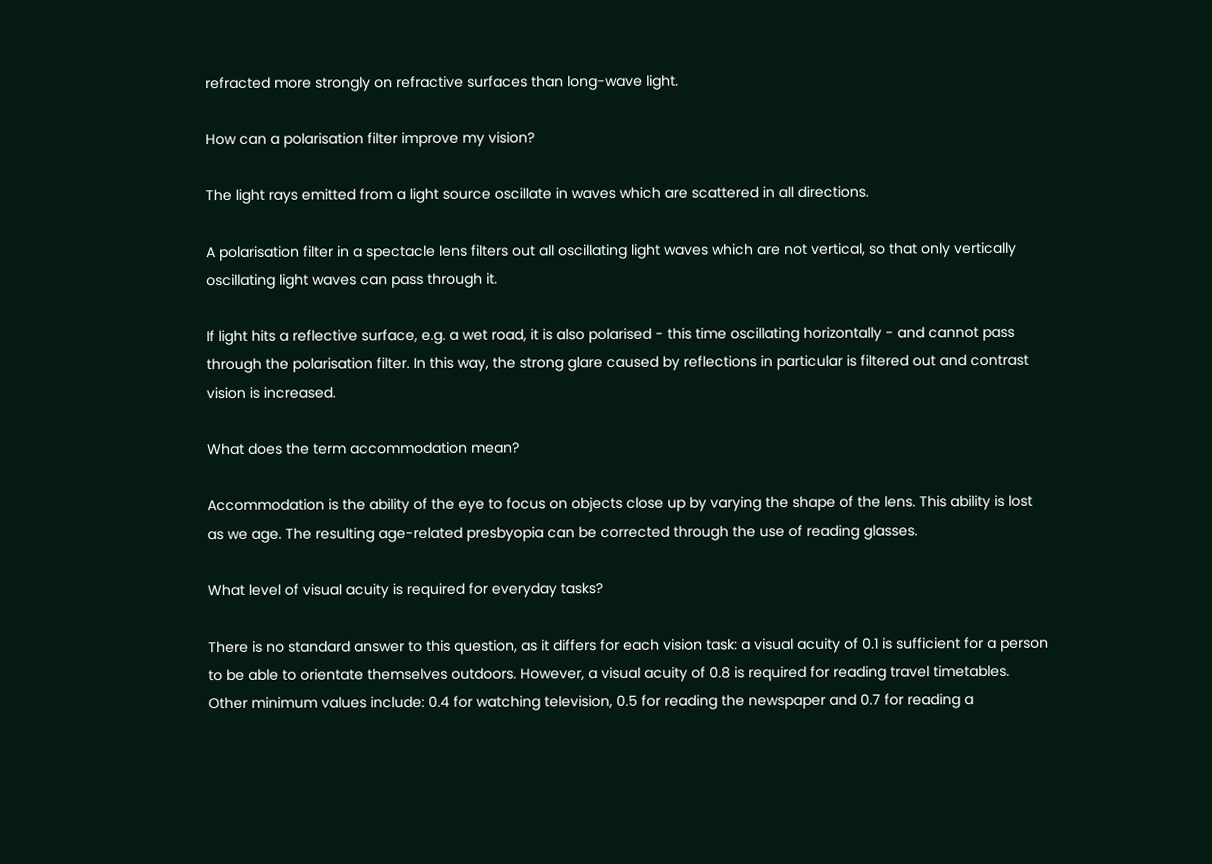refracted more strongly on refractive surfaces than long-wave light.

How can a polarisation filter improve my vision?

The light rays emitted from a light source oscillate in waves which are scattered in all directions.

A polarisation filter in a spectacle lens filters out all oscillating light waves which are not vertical, so that only vertically oscillating light waves can pass through it.

If light hits a reflective surface, e.g. a wet road, it is also polarised - this time oscillating horizontally - and cannot pass through the polarisation filter. In this way, the strong glare caused by reflections in particular is filtered out and contrast vision is increased.

What does the term accommodation mean?

Accommodation is the ability of the eye to focus on objects close up by varying the shape of the lens. This ability is lost as we age. The resulting age-related presbyopia can be corrected through the use of reading glasses.

What level of visual acuity is required for everyday tasks?

There is no standard answer to this question, as it differs for each vision task: a visual acuity of 0.1 is sufficient for a person to be able to orientate themselves outdoors. However, a visual acuity of 0.8 is required for reading travel timetables. Other minimum values include: 0.4 for watching television, 0.5 for reading the newspaper and 0.7 for reading a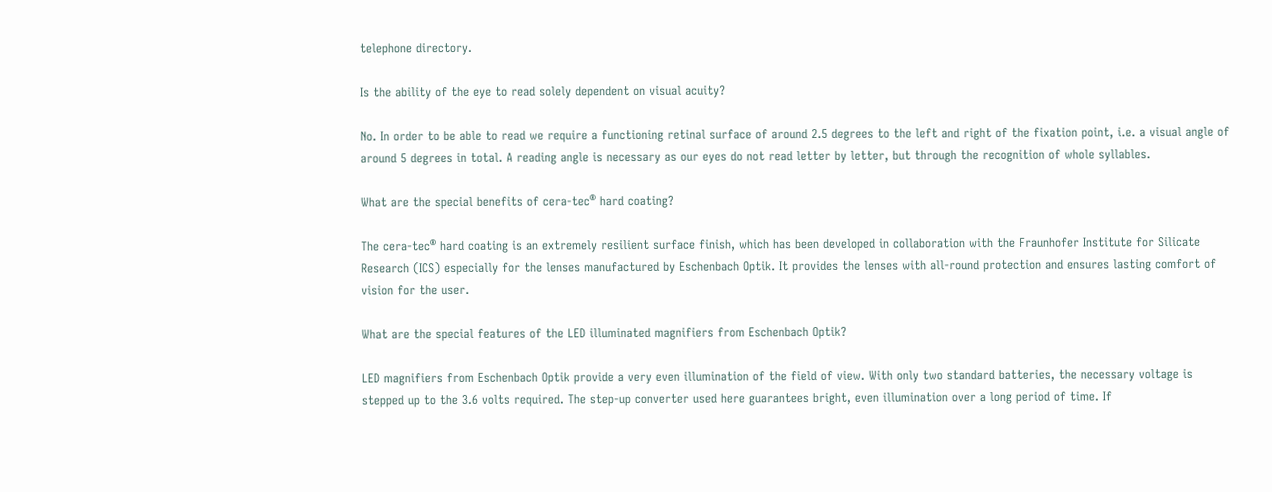telephone directory.

Is the ability of the eye to read solely dependent on visual acuity?

No. In order to be able to read we require a functioning retinal surface of around 2.5 degrees to the left and right of the fixation point, i.e. a visual angle of around 5 degrees in total. A reading angle is necessary as our eyes do not read letter by letter, but through the recognition of whole syllables.

What are the special benefits of cera-tec® hard coating?

The cera-tec® hard coating is an extremely resilient surface finish, which has been developed in collaboration with the Fraunhofer Institute for Silicate Research (ICS) especially for the lenses manufactured by Eschenbach Optik. It provides the lenses with all-round protection and ensures lasting comfort of vision for the user.

What are the special features of the LED illuminated magnifiers from Eschenbach Optik?

LED magnifiers from Eschenbach Optik provide a very even illumination of the field of view. With only two standard batteries, the necessary voltage is stepped up to the 3.6 volts required. The step-up converter used here guarantees bright, even illumination over a long period of time. If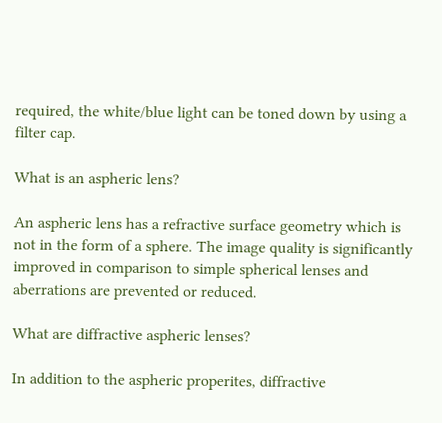required, the white/blue light can be toned down by using a filter cap.

What is an aspheric lens?

An aspheric lens has a refractive surface geometry which is not in the form of a sphere. The image quality is significantly improved in comparison to simple spherical lenses and aberrations are prevented or reduced.

What are diffractive aspheric lenses?

In addition to the aspheric properites, diffractive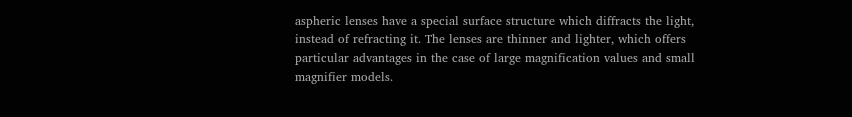aspheric lenses have a special surface structure which diffracts the light, instead of refracting it. The lenses are thinner and lighter, which offers particular advantages in the case of large magnification values and small magnifier models.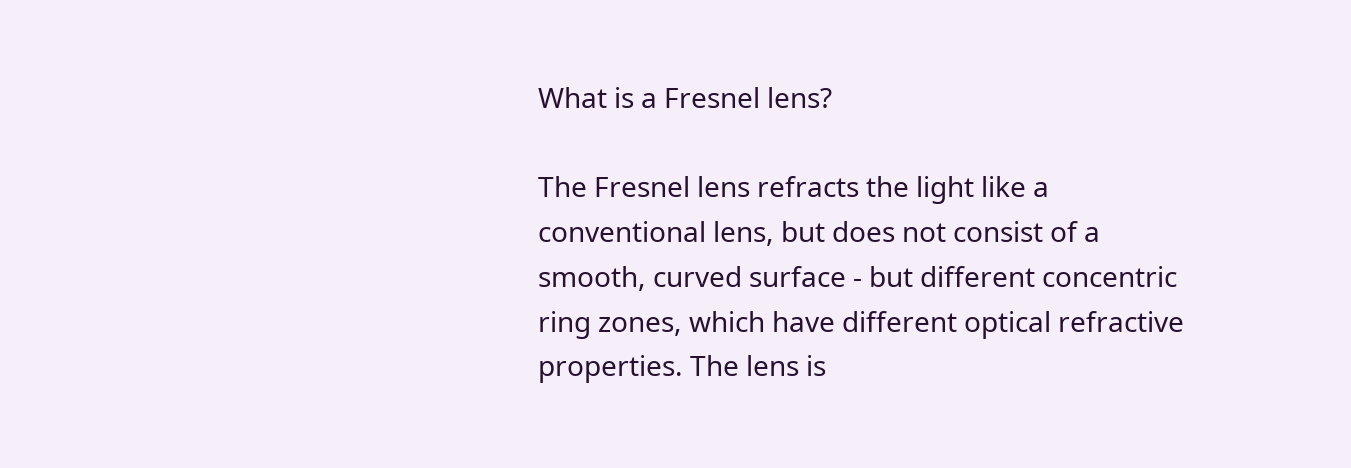What is a Fresnel lens?

The Fresnel lens refracts the light like a conventional lens, but does not consist of a smooth, curved surface - but different concentric ring zones, which have different optical refractive properties. The lens is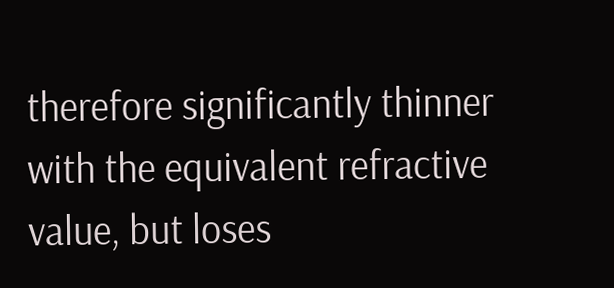therefore significantly thinner with the equivalent refractive value, but loses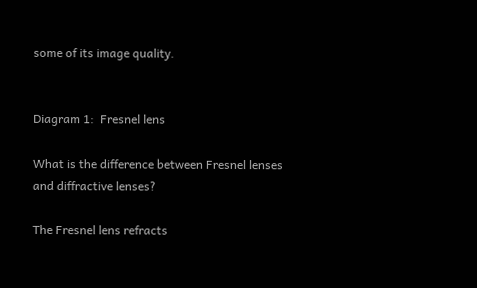some of its image quality.


Diagram 1:  Fresnel lens

What is the difference between Fresnel lenses and diffractive lenses?

The Fresnel lens refracts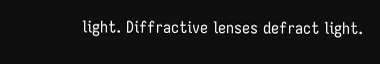light. Diffractive lenses defract light.